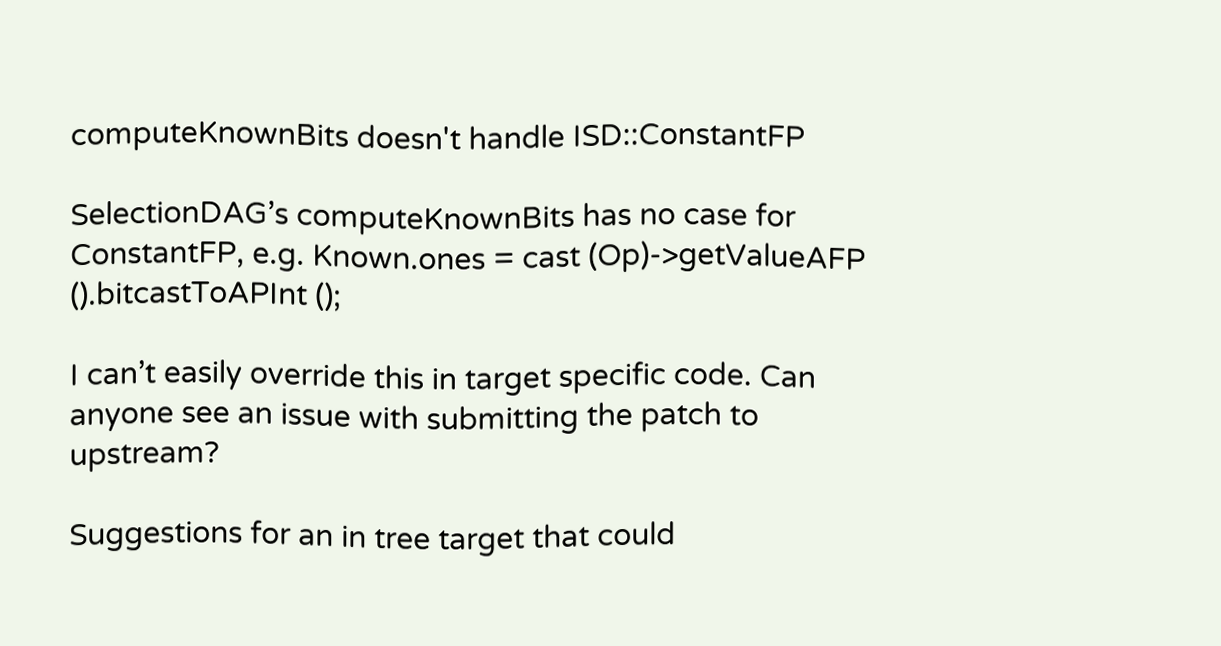computeKnownBits doesn't handle ISD::ConstantFP

SelectionDAG’s computeKnownBits has no case for ConstantFP, e.g. Known.ones = cast (Op)->getValueAFP ().bitcastToAPInt ();

I can’t easily override this in target specific code. Can anyone see an issue with submitting the patch to upstream?

Suggestions for an in tree target that could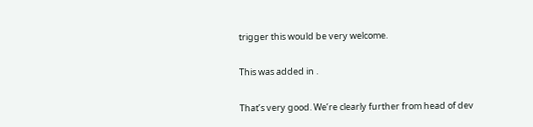trigger this would be very welcome.


This was added in .


That’s very good. We’re clearly further from head of dev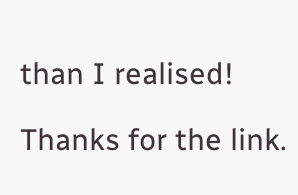than I realised!

Thanks for the link.